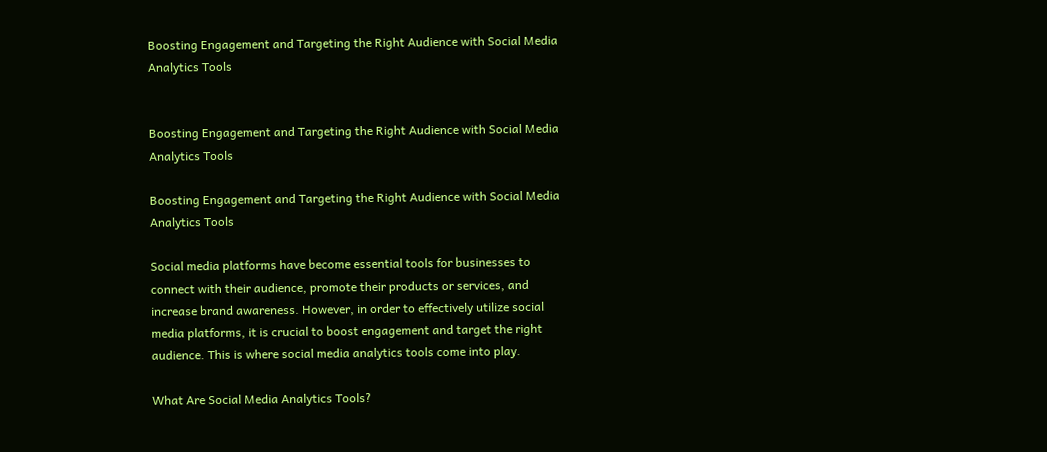Boosting Engagement and Targeting the Right Audience with Social Media Analytics Tools


Boosting Engagement and Targeting the Right Audience with Social Media Analytics Tools

Boosting Engagement and Targeting the Right Audience with Social Media Analytics Tools

Social media platforms have become essential tools for businesses to connect with their audience, promote their products or services, and increase brand awareness. However, in order to effectively utilize social media platforms, it is crucial to boost engagement and target the right audience. This is where social media analytics tools come into play.

What Are Social Media Analytics Tools?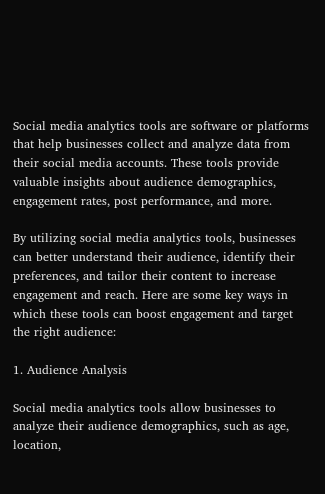Social media analytics tools are software or platforms that help businesses collect and analyze data from their social media accounts. These tools provide valuable insights about audience demographics, engagement rates, post performance, and more.

By utilizing social media analytics tools, businesses can better understand their audience, identify their preferences, and tailor their content to increase engagement and reach. Here are some key ways in which these tools can boost engagement and target the right audience:

1. Audience Analysis

Social media analytics tools allow businesses to analyze their audience demographics, such as age, location,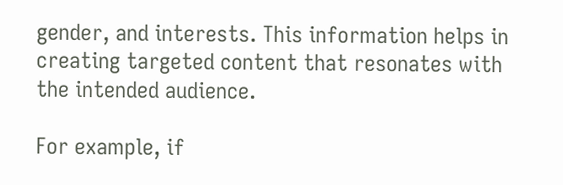gender, and interests. This information helps in creating targeted content that resonates with the intended audience.

For example, if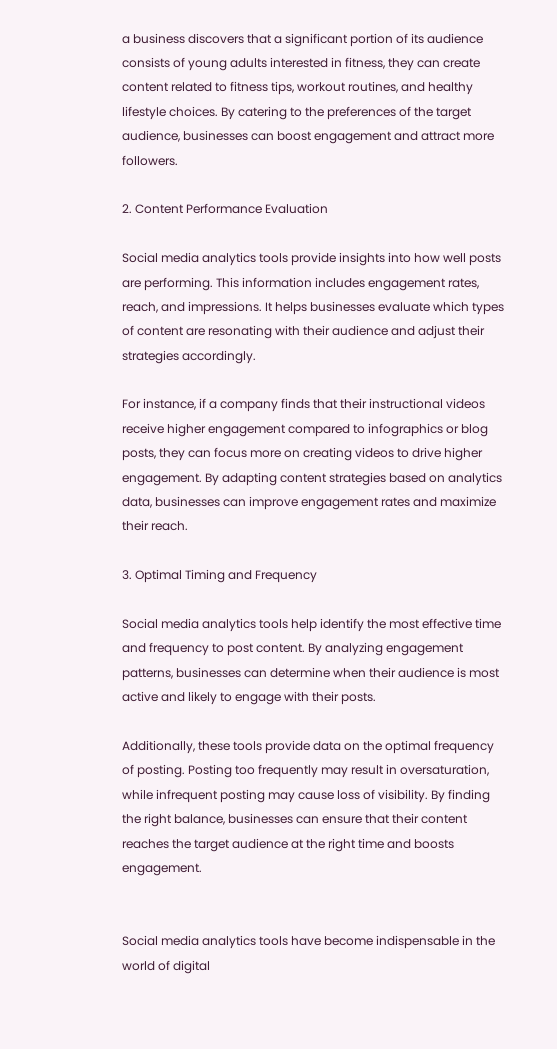a business discovers that a significant portion of its audience consists of young adults interested in fitness, they can create content related to fitness tips, workout routines, and healthy lifestyle choices. By catering to the preferences of the target audience, businesses can boost engagement and attract more followers.

2. Content Performance Evaluation

Social media analytics tools provide insights into how well posts are performing. This information includes engagement rates, reach, and impressions. It helps businesses evaluate which types of content are resonating with their audience and adjust their strategies accordingly.

For instance, if a company finds that their instructional videos receive higher engagement compared to infographics or blog posts, they can focus more on creating videos to drive higher engagement. By adapting content strategies based on analytics data, businesses can improve engagement rates and maximize their reach.

3. Optimal Timing and Frequency

Social media analytics tools help identify the most effective time and frequency to post content. By analyzing engagement patterns, businesses can determine when their audience is most active and likely to engage with their posts.

Additionally, these tools provide data on the optimal frequency of posting. Posting too frequently may result in oversaturation, while infrequent posting may cause loss of visibility. By finding the right balance, businesses can ensure that their content reaches the target audience at the right time and boosts engagement.


Social media analytics tools have become indispensable in the world of digital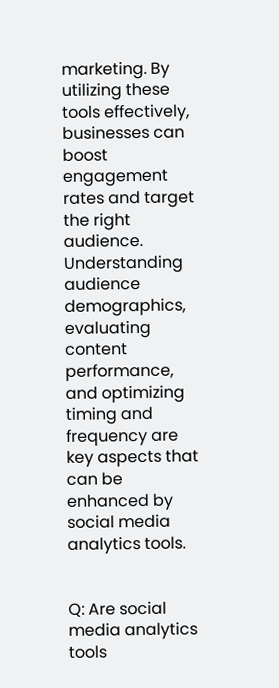marketing. By utilizing these tools effectively, businesses can boost engagement rates and target the right audience. Understanding audience demographics, evaluating content performance, and optimizing timing and frequency are key aspects that can be enhanced by social media analytics tools.


Q: Are social media analytics tools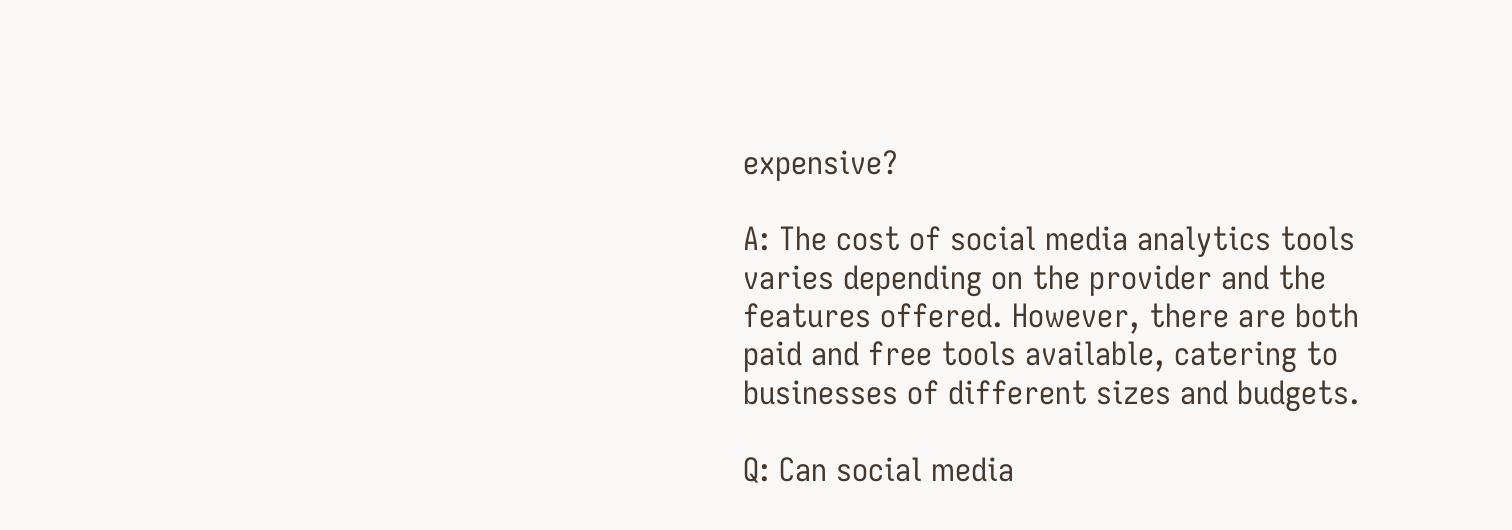expensive?

A: The cost of social media analytics tools varies depending on the provider and the features offered. However, there are both paid and free tools available, catering to businesses of different sizes and budgets.

Q: Can social media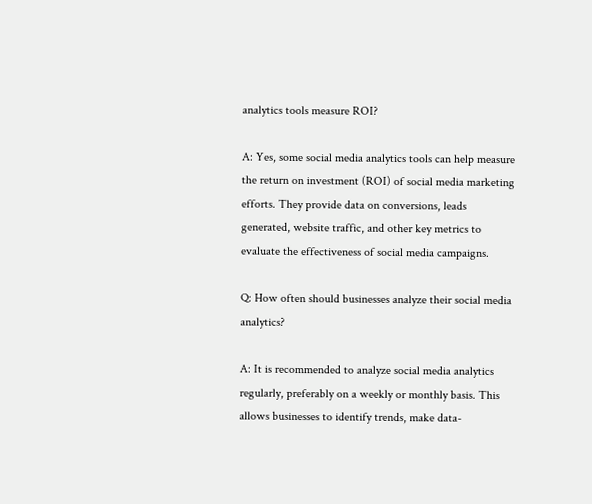analytics tools measure ROI?

A: Yes, some social media analytics tools can help measure the return on investment (ROI) of social media marketing efforts. They provide data on conversions, leads generated, website traffic, and other key metrics to evaluate the effectiveness of social media campaigns.

Q: How often should businesses analyze their social media analytics?

A: It is recommended to analyze social media analytics regularly, preferably on a weekly or monthly basis. This allows businesses to identify trends, make data-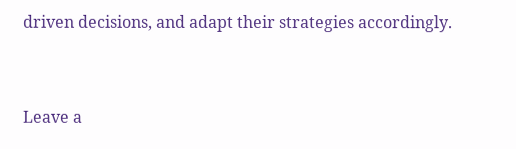driven decisions, and adapt their strategies accordingly.


Leave a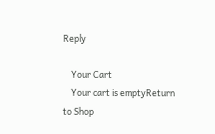Reply

    Your Cart
    Your cart is emptyReturn to Shop